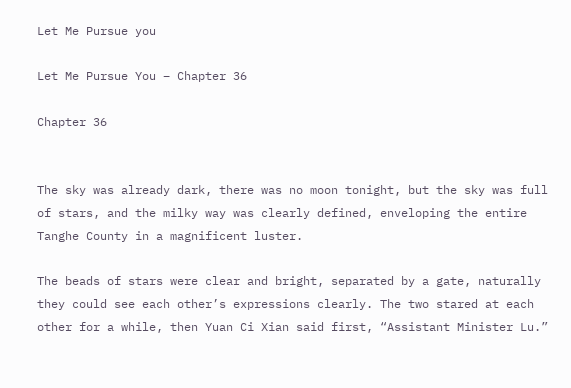Let Me Pursue you

Let Me Pursue You – Chapter 36

Chapter 36


The sky was already dark, there was no moon tonight, but the sky was full of stars, and the milky way was clearly defined, enveloping the entire Tanghe County in a magnificent luster.

The beads of stars were clear and bright, separated by a gate, naturally they could see each other’s expressions clearly. The two stared at each other for a while, then Yuan Ci Xian said first, “Assistant Minister Lu.”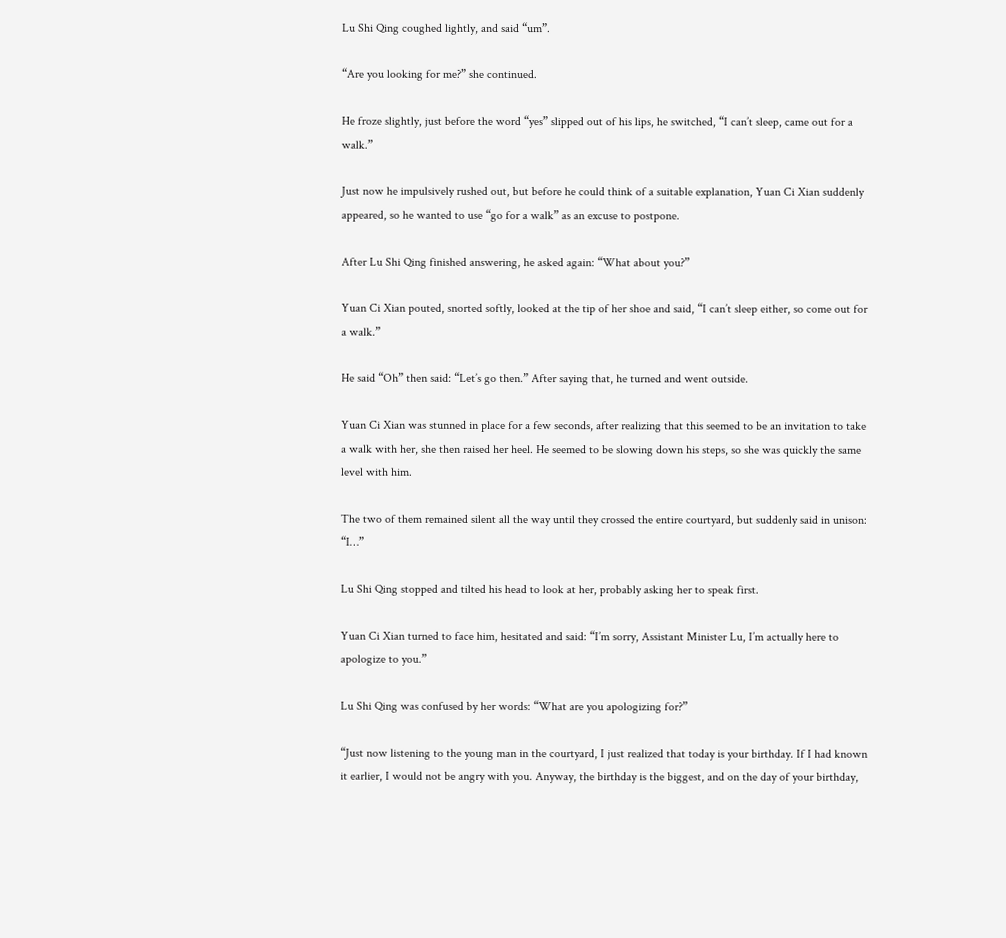Lu Shi Qing coughed lightly, and said “um”.

“Are you looking for me?” she continued.

He froze slightly, just before the word “yes” slipped out of his lips, he switched, “I can’t sleep, came out for a walk.”

Just now he impulsively rushed out, but before he could think of a suitable explanation, Yuan Ci Xian suddenly appeared, so he wanted to use “go for a walk” as an excuse to postpone.

After Lu Shi Qing finished answering, he asked again: “What about you?”

Yuan Ci Xian pouted, snorted softly, looked at the tip of her shoe and said, “I can’t sleep either, so come out for a walk.”

He said “Oh” then said: “Let’s go then.” After saying that, he turned and went outside.

Yuan Ci Xian was stunned in place for a few seconds, after realizing that this seemed to be an invitation to take a walk with her, she then raised her heel. He seemed to be slowing down his steps, so she was quickly the same level with him.

The two of them remained silent all the way until they crossed the entire courtyard, but suddenly said in unison: “I…”

Lu Shi Qing stopped and tilted his head to look at her, probably asking her to speak first.

Yuan Ci Xian turned to face him, hesitated and said: “I’m sorry, Assistant Minister Lu, I’m actually here to apologize to you.”

Lu Shi Qing was confused by her words: “What are you apologizing for?”

“Just now listening to the young man in the courtyard, I just realized that today is your birthday. If I had known it earlier, I would not be angry with you. Anyway, the birthday is the biggest, and on the day of your birthday,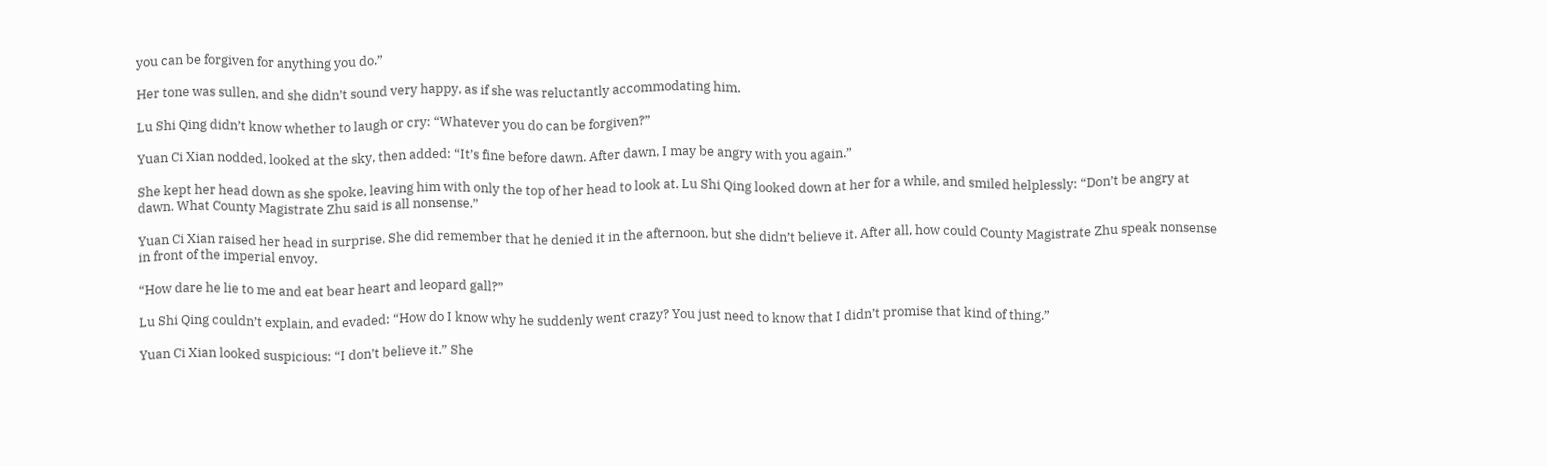you can be forgiven for anything you do.”

Her tone was sullen, and she didn’t sound very happy, as if she was reluctantly accommodating him.

Lu Shi Qing didn’t know whether to laugh or cry: “Whatever you do can be forgiven?”

Yuan Ci Xian nodded, looked at the sky, then added: “It’s fine before dawn. After dawn, I may be angry with you again.”

She kept her head down as she spoke, leaving him with only the top of her head to look at. Lu Shi Qing looked down at her for a while, and smiled helplessly: “Don’t be angry at dawn. What County Magistrate Zhu said is all nonsense.”

Yuan Ci Xian raised her head in surprise. She did remember that he denied it in the afternoon, but she didn’t believe it. After all, how could County Magistrate Zhu speak nonsense in front of the imperial envoy.

“How dare he lie to me and eat bear heart and leopard gall?”

Lu Shi Qing couldn’t explain, and evaded: “How do I know why he suddenly went crazy? You just need to know that I didn’t promise that kind of thing.”

Yuan Ci Xian looked suspicious: “I don’t believe it.” She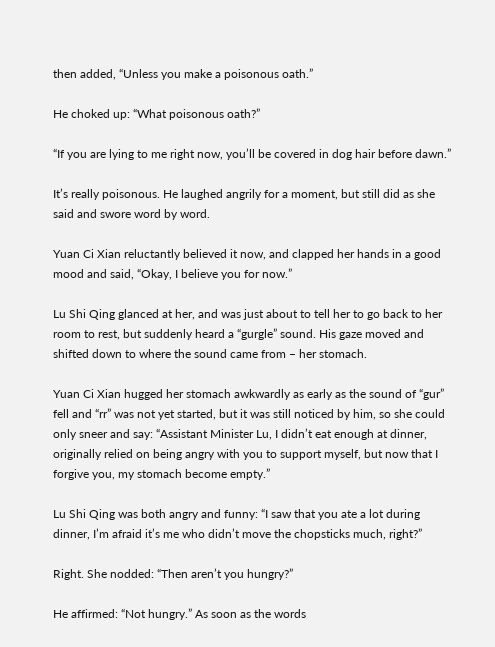then added, “Unless you make a poisonous oath.”

He choked up: “What poisonous oath?”

“If you are lying to me right now, you’ll be covered in dog hair before dawn.”

It’s really poisonous. He laughed angrily for a moment, but still did as she said and swore word by word.

Yuan Ci Xian reluctantly believed it now, and clapped her hands in a good mood and said, “Okay, I believe you for now.”

Lu Shi Qing glanced at her, and was just about to tell her to go back to her room to rest, but suddenly heard a “gurgle” sound. His gaze moved and shifted down to where the sound came from – her stomach.

Yuan Ci Xian hugged her stomach awkwardly as early as the sound of “gur” fell and “rr” was not yet started, but it was still noticed by him, so she could only sneer and say: “Assistant Minister Lu, I didn’t eat enough at dinner, originally relied on being angry with you to support myself, but now that I forgive you, my stomach become empty.”

Lu Shi Qing was both angry and funny: “I saw that you ate a lot during dinner, I’m afraid it’s me who didn’t move the chopsticks much, right?”

Right. She nodded: “Then aren’t you hungry?”

He affirmed: “Not hungry.” As soon as the words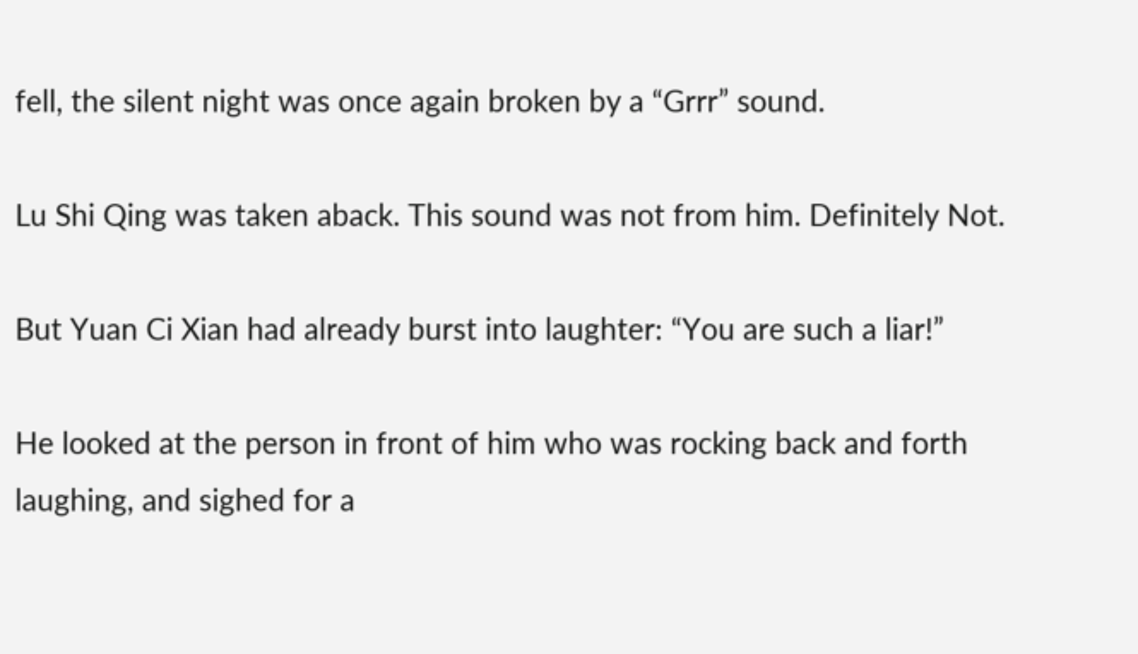fell, the silent night was once again broken by a “Grrr” sound.

Lu Shi Qing was taken aback. This sound was not from him. Definitely Not.

But Yuan Ci Xian had already burst into laughter: “You are such a liar!”

He looked at the person in front of him who was rocking back and forth laughing, and sighed for a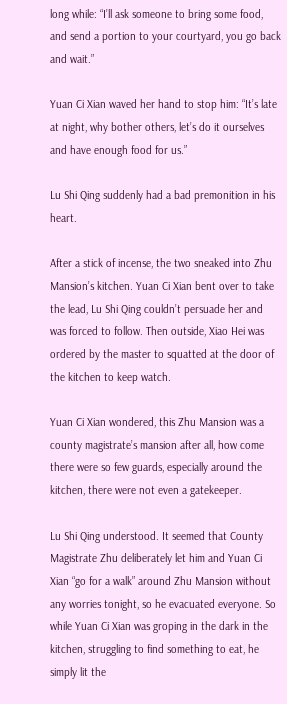long while: “I’ll ask someone to bring some food, and send a portion to your courtyard, you go back and wait.”

Yuan Ci Xian waved her hand to stop him: “It’s late at night, why bother others, let’s do it ourselves and have enough food for us.”

Lu Shi Qing suddenly had a bad premonition in his heart.

After a stick of incense, the two sneaked into Zhu Mansion’s kitchen. Yuan Ci Xian bent over to take the lead, Lu Shi Qing couldn’t persuade her and was forced to follow. Then outside, Xiao Hei was ordered by the master to squatted at the door of the kitchen to keep watch.

Yuan Ci Xian wondered, this Zhu Mansion was a county magistrate’s mansion after all, how come there were so few guards, especially around the kitchen, there were not even a gatekeeper.

Lu Shi Qing understood. It seemed that County Magistrate Zhu deliberately let him and Yuan Ci Xian “go for a walk” around Zhu Mansion without any worries tonight, so he evacuated everyone. So while Yuan Ci Xian was groping in the dark in the kitchen, struggling to find something to eat, he simply lit the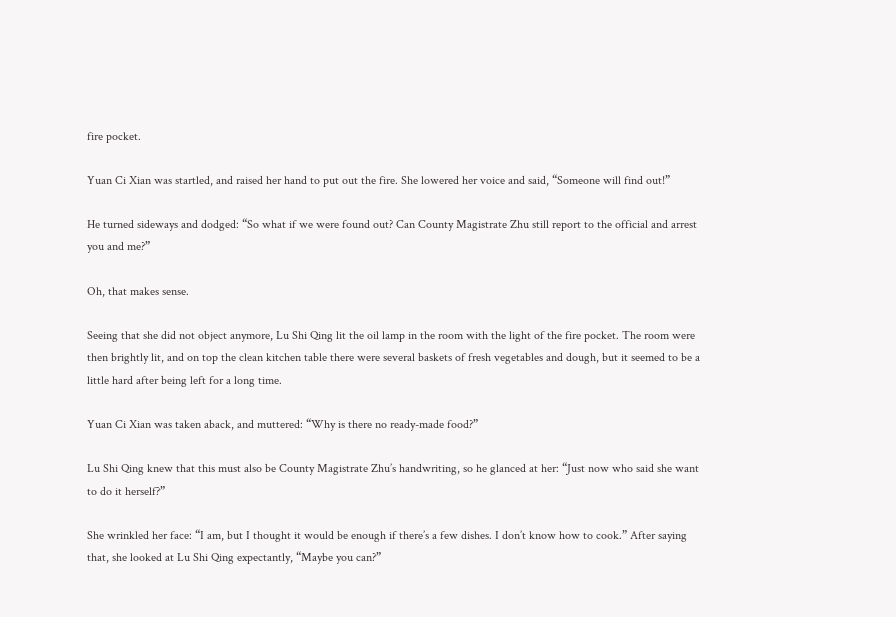fire pocket.

Yuan Ci Xian was startled, and raised her hand to put out the fire. She lowered her voice and said, “Someone will find out!”

He turned sideways and dodged: “So what if we were found out? Can County Magistrate Zhu still report to the official and arrest you and me?”

Oh, that makes sense.

Seeing that she did not object anymore, Lu Shi Qing lit the oil lamp in the room with the light of the fire pocket. The room were then brightly lit, and on top the clean kitchen table there were several baskets of fresh vegetables and dough, but it seemed to be a little hard after being left for a long time.

Yuan Ci Xian was taken aback, and muttered: “Why is there no ready-made food?”

Lu Shi Qing knew that this must also be County Magistrate Zhu’s handwriting, so he glanced at her: “Just now who said she want to do it herself?”

She wrinkled her face: “I am, but I thought it would be enough if there’s a few dishes. I don’t know how to cook.” After saying that, she looked at Lu Shi Qing expectantly, “Maybe you can?”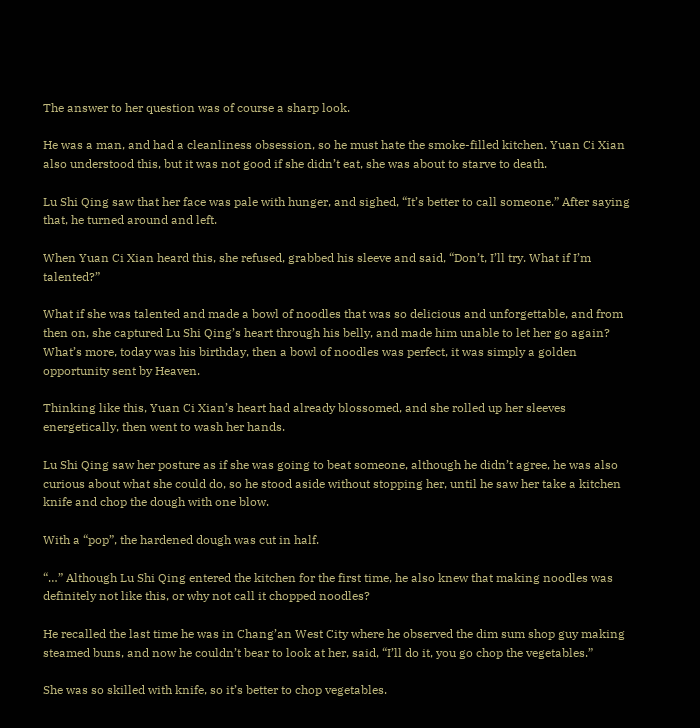The answer to her question was of course a sharp look.

He was a man, and had a cleanliness obsession, so he must hate the smoke-filled kitchen. Yuan Ci Xian also understood this, but it was not good if she didn’t eat, she was about to starve to death.

Lu Shi Qing saw that her face was pale with hunger, and sighed, “It’s better to call someone.” After saying that, he turned around and left.

When Yuan Ci Xian heard this, she refused, grabbed his sleeve and said, “Don’t, I’ll try. What if I’m talented?”

What if she was talented and made a bowl of noodles that was so delicious and unforgettable, and from then on, she captured Lu Shi Qing’s heart through his belly, and made him unable to let her go again? What’s more, today was his birthday, then a bowl of noodles was perfect, it was simply a golden opportunity sent by Heaven.

Thinking like this, Yuan Ci Xian’s heart had already blossomed, and she rolled up her sleeves energetically, then went to wash her hands.

Lu Shi Qing saw her posture as if she was going to beat someone, although he didn’t agree, he was also curious about what she could do, so he stood aside without stopping her, until he saw her take a kitchen knife and chop the dough with one blow.

With a “pop”, the hardened dough was cut in half.

“…” Although Lu Shi Qing entered the kitchen for the first time, he also knew that making noodles was definitely not like this, or why not call it chopped noodles?

He recalled the last time he was in Chang’an West City where he observed the dim sum shop guy making steamed buns, and now he couldn’t bear to look at her, said, “I’ll do it, you go chop the vegetables.”

She was so skilled with knife, so it’s better to chop vegetables.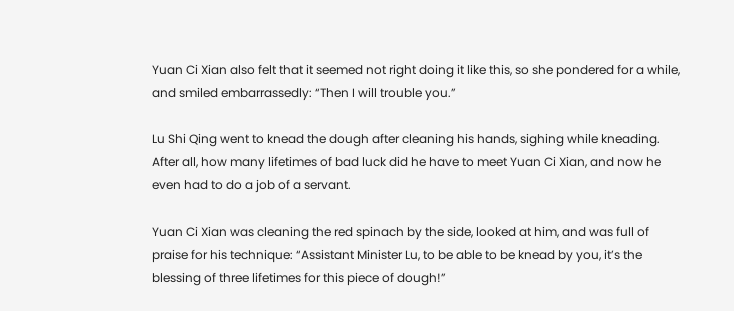Yuan Ci Xian also felt that it seemed not right doing it like this, so she pondered for a while, and smiled embarrassedly: “Then I will trouble you.”

Lu Shi Qing went to knead the dough after cleaning his hands, sighing while kneading. After all, how many lifetimes of bad luck did he have to meet Yuan Ci Xian, and now he even had to do a job of a servant.

Yuan Ci Xian was cleaning the red spinach by the side, looked at him, and was full of praise for his technique: “Assistant Minister Lu, to be able to be knead by you, it’s the blessing of three lifetimes for this piece of dough!”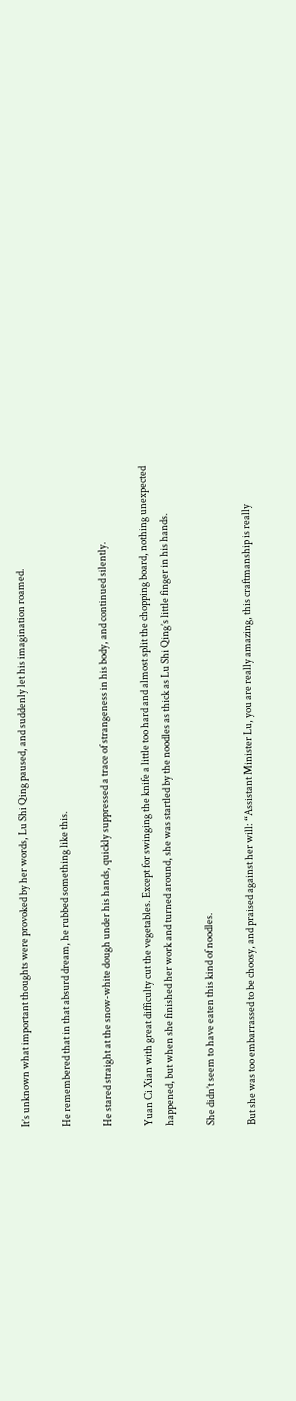It’s unknown what important thoughts were provoked by her words, Lu Shi Qing paused, and suddenly let his imagination roamed.

He remembered that in that absurd dream, he rubbed something like this.

He stared straight at the snow-white dough under his hands, quickly suppressed a trace of strangeness in his body, and continued silently.

Yuan Ci Xian with great difficulty cut the vegetables. Except for swinging the knife a little too hard and almost split the chopping board, nothing unexpected happened, but when she finished her work and turned around, she was startled by the noodles as thick as Lu Shi Qing’s little finger in his hands.

She didn’t seem to have eaten this kind of noodles.

But she was too embarrassed to be choosy, and praised against her will: “Assistant Minister Lu, you are really amazing, this craftmanship is really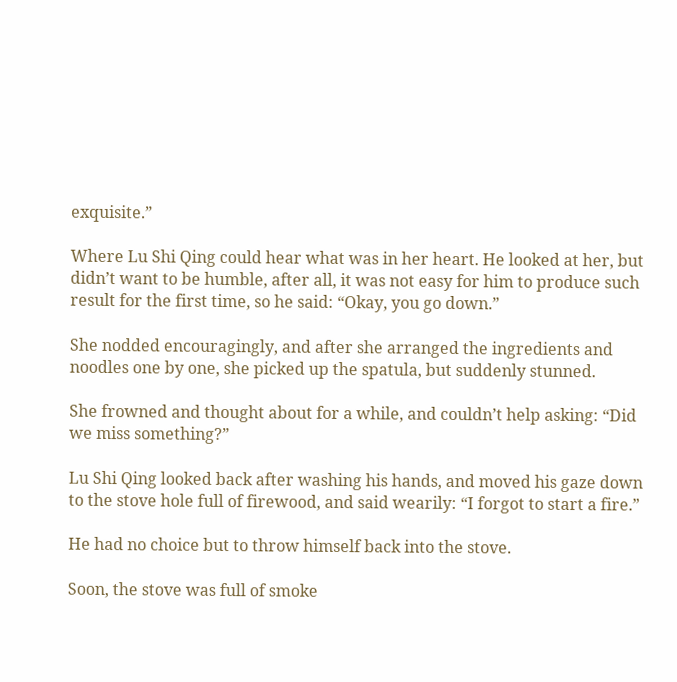exquisite.”

Where Lu Shi Qing could hear what was in her heart. He looked at her, but didn’t want to be humble, after all, it was not easy for him to produce such result for the first time, so he said: “Okay, you go down.”

She nodded encouragingly, and after she arranged the ingredients and noodles one by one, she picked up the spatula, but suddenly stunned.

She frowned and thought about for a while, and couldn’t help asking: “Did we miss something?”

Lu Shi Qing looked back after washing his hands, and moved his gaze down to the stove hole full of firewood, and said wearily: “I forgot to start a fire.”

He had no choice but to throw himself back into the stove.

Soon, the stove was full of smoke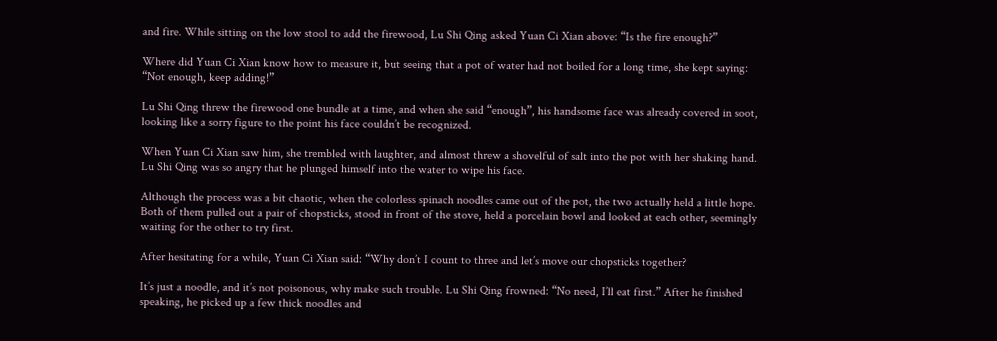and fire. While sitting on the low stool to add the firewood, Lu Shi Qing asked Yuan Ci Xian above: “Is the fire enough?”

Where did Yuan Ci Xian know how to measure it, but seeing that a pot of water had not boiled for a long time, she kept saying: “Not enough, keep adding!”

Lu Shi Qing threw the firewood one bundle at a time, and when she said “enough”, his handsome face was already covered in soot, looking like a sorry figure to the point his face couldn’t be recognized.

When Yuan Ci Xian saw him, she trembled with laughter, and almost threw a shovelful of salt into the pot with her shaking hand. Lu Shi Qing was so angry that he plunged himself into the water to wipe his face.

Although the process was a bit chaotic, when the colorless spinach noodles came out of the pot, the two actually held a little hope. Both of them pulled out a pair of chopsticks, stood in front of the stove, held a porcelain bowl and looked at each other, seemingly waiting for the other to try first.

After hesitating for a while, Yuan Ci Xian said: “Why don’t I count to three and let’s move our chopsticks together?

It’s just a noodle, and it’s not poisonous, why make such trouble. Lu Shi Qing frowned: “No need, I’ll eat first.” After he finished speaking, he picked up a few thick noodles and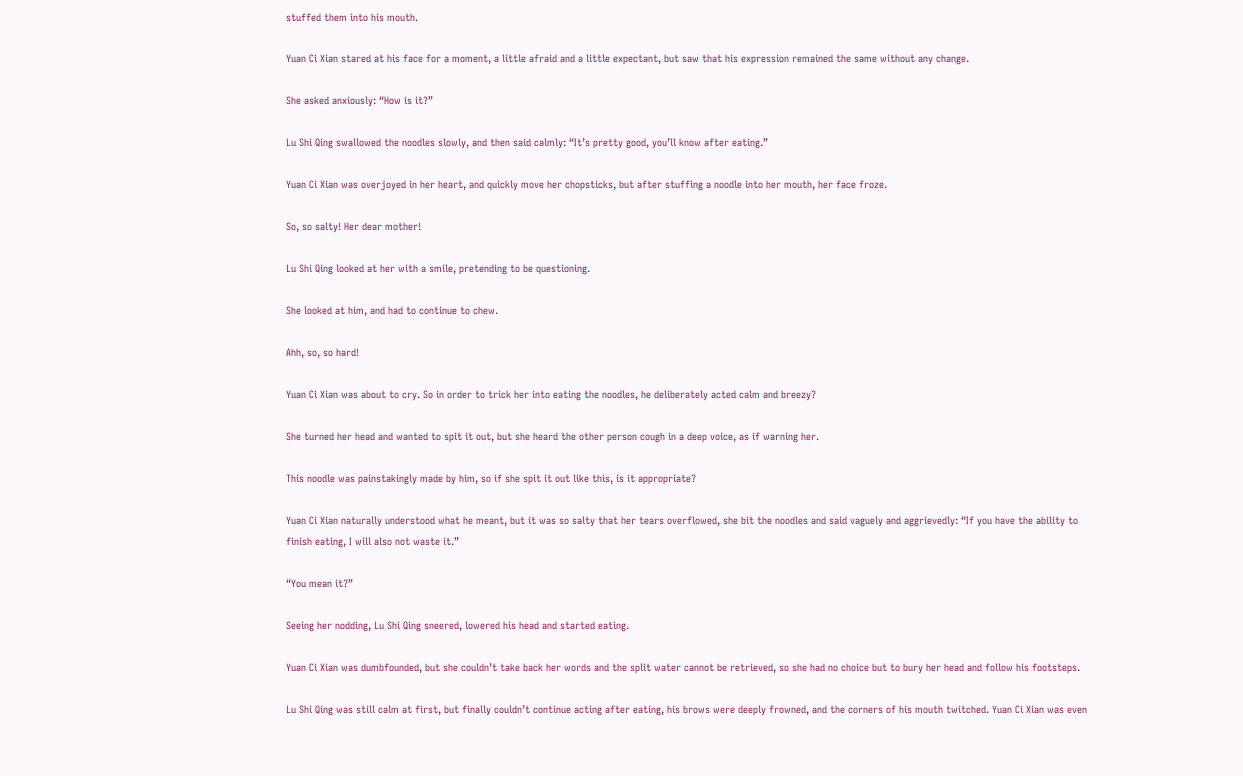stuffed them into his mouth.

Yuan Ci Xian stared at his face for a moment, a little afraid and a little expectant, but saw that his expression remained the same without any change.

She asked anxiously: “How is it?”

Lu Shi Qing swallowed the noodles slowly, and then said calmly: “It’s pretty good, you’ll know after eating.”

Yuan Ci Xian was overjoyed in her heart, and quickly move her chopsticks, but after stuffing a noodle into her mouth, her face froze.

So, so salty! Her dear mother!

Lu Shi Qing looked at her with a smile, pretending to be questioning.

She looked at him, and had to continue to chew.

Ahh, so, so hard!

Yuan Ci Xian was about to cry. So in order to trick her into eating the noodles, he deliberately acted calm and breezy?

She turned her head and wanted to spit it out, but she heard the other person cough in a deep voice, as if warning her.

This noodle was painstakingly made by him, so if she spit it out like this, is it appropriate?

Yuan Ci Xian naturally understood what he meant, but it was so salty that her tears overflowed, she bit the noodles and said vaguely and aggrievedly: “If you have the ability to finish eating, I will also not waste it.”

“You mean it?”

Seeing her nodding, Lu Shi Qing sneered, lowered his head and started eating.

Yuan Ci Xian was dumbfounded, but she couldn’t take back her words and the split water cannot be retrieved, so she had no choice but to bury her head and follow his footsteps.

Lu Shi Qing was still calm at first, but finally couldn’t continue acting after eating, his brows were deeply frowned, and the corners of his mouth twitched. Yuan Ci Xian was even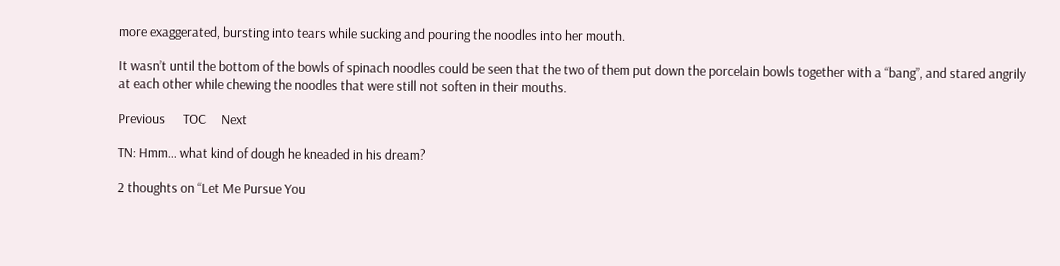more exaggerated, bursting into tears while sucking and pouring the noodles into her mouth.

It wasn’t until the bottom of the bowls of spinach noodles could be seen that the two of them put down the porcelain bowls together with a “bang”, and stared angrily at each other while chewing the noodles that were still not soften in their mouths.

Previous      TOC     Next

TN: Hmm… what kind of dough he kneaded in his dream?

2 thoughts on “Let Me Pursue You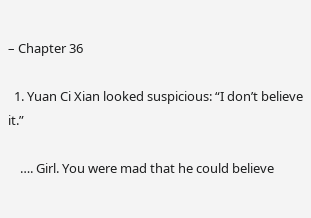– Chapter 36

  1. Yuan Ci Xian looked suspicious: “I don’t believe it.”

    …. Girl. You were mad that he could believe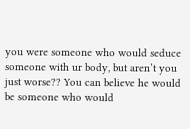you were someone who would seduce someone with ur body, but aren’t you just worse?? You can believe he would be someone who would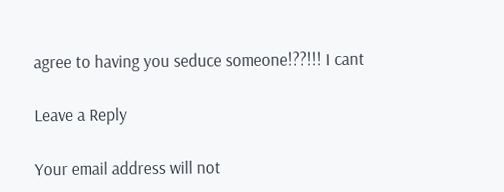agree to having you seduce someone!??!!! I cant

Leave a Reply

Your email address will not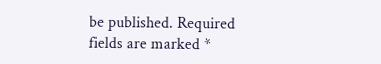be published. Required fields are marked *